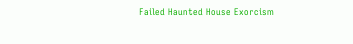Failed Haunted House Exorcism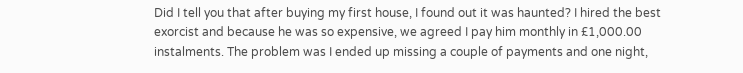Did I tell you that after buying my first house, I found out it was haunted? I hired the best exorcist and because he was so expensive, we agreed I pay him monthly in £1,000.00 instalments. The problem was I ended up missing a couple of payments and one night,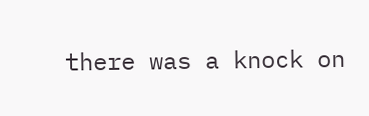there was a knock on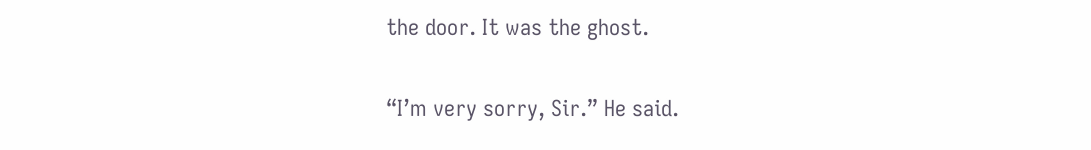the door. It was the ghost.

“I’m very sorry, Sir.” He said.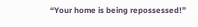“Your home is being repossessed!”